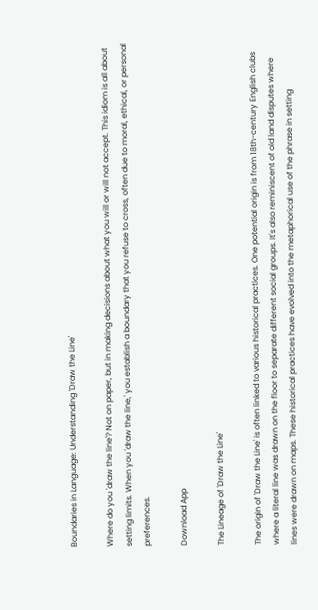Boundaries in Language: Understanding 'Draw the Line'

Where do you 'draw the line'? Not on paper, but in making decisions about what you will or will not accept. This idiom is all about setting limits. When you 'draw the line,' you establish a boundary that you refuse to cross, often due to moral, ethical, or personal preferences.

Download App

The Lineage of 'Draw the Line'

The origin of 'Draw the Line' is often linked to various historical practices. One potential origin is from 18th-century English clubs where a literal line was drawn on the floor to separate different social groups. It's also reminiscent of old land disputes where lines were drawn on maps. These historical practices have evolved into the metaphorical use of the phrase in setting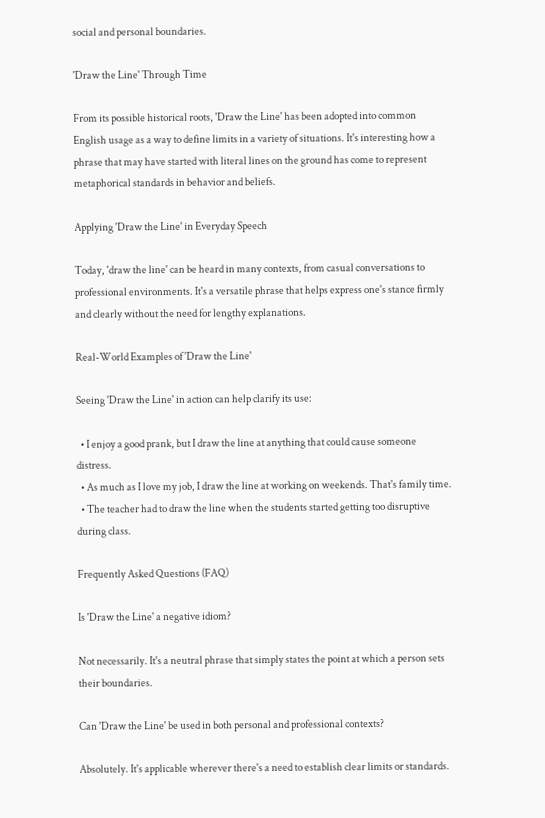social and personal boundaries.

'Draw the Line' Through Time

From its possible historical roots, 'Draw the Line' has been adopted into common English usage as a way to define limits in a variety of situations. It's interesting how a phrase that may have started with literal lines on the ground has come to represent metaphorical standards in behavior and beliefs.

Applying 'Draw the Line' in Everyday Speech

Today, 'draw the line' can be heard in many contexts, from casual conversations to professional environments. It's a versatile phrase that helps express one's stance firmly and clearly without the need for lengthy explanations.

Real-World Examples of 'Draw the Line'

Seeing 'Draw the Line' in action can help clarify its use:

  • I enjoy a good prank, but I draw the line at anything that could cause someone distress.
  • As much as I love my job, I draw the line at working on weekends. That's family time.
  • The teacher had to draw the line when the students started getting too disruptive during class.

Frequently Asked Questions (FAQ)

Is 'Draw the Line' a negative idiom?

Not necessarily. It's a neutral phrase that simply states the point at which a person sets their boundaries.

Can 'Draw the Line' be used in both personal and professional contexts?

Absolutely. It's applicable wherever there's a need to establish clear limits or standards.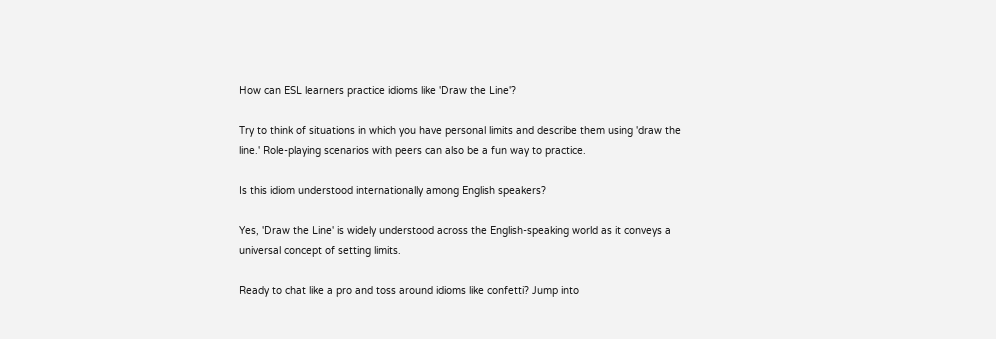How can ESL learners practice idioms like 'Draw the Line'?

Try to think of situations in which you have personal limits and describe them using 'draw the line.' Role-playing scenarios with peers can also be a fun way to practice.

Is this idiom understood internationally among English speakers?

Yes, 'Draw the Line' is widely understood across the English-speaking world as it conveys a universal concept of setting limits.

Ready to chat like a pro and toss around idioms like confetti? Jump into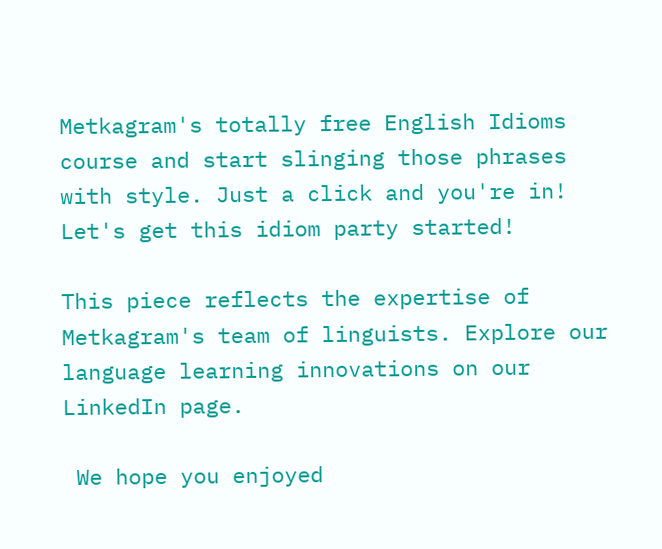Metkagram's totally free English Idioms course and start slinging those phrases with style. Just a click and you're in! Let's get this idiom party started!

This piece reflects the expertise of Metkagram's team of linguists. Explore our language learning innovations on our LinkedIn page.

 We hope you enjoyed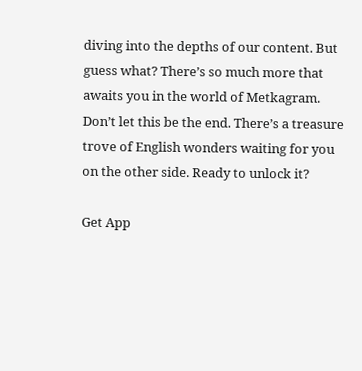diving into the depths of our content. But guess what? There’s so much more that awaits you in the world of Metkagram. Don’t let this be the end. There’s a treasure trove of English wonders waiting for you on the other side. Ready to unlock it?

Get App